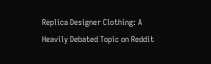Replica Designer Clothing: A Heavily Debated Topic on Reddit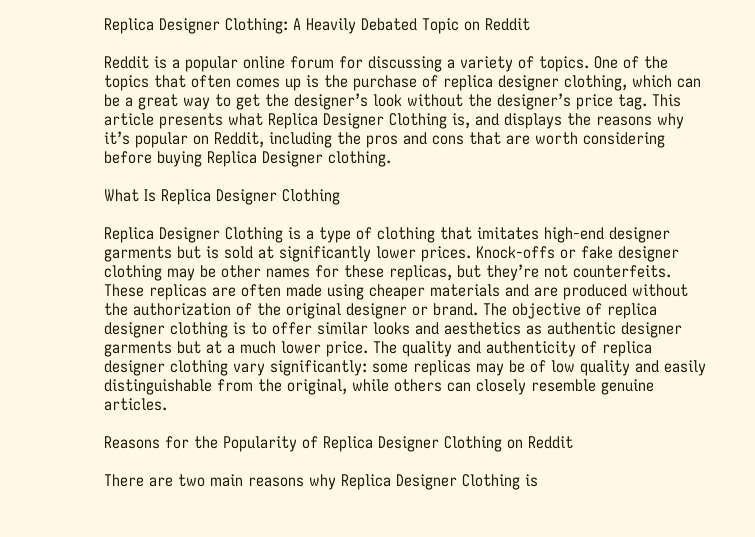Replica Designer Clothing: A Heavily Debated Topic on Reddit

Reddit is a popular online forum for discussing a variety of topics. One of the topics that often comes up is the purchase of replica designer clothing, which can be a great way to get the designer’s look without the designer’s price tag. This article presents what Replica Designer Clothing is, and displays the reasons why it’s popular on Reddit, including the pros and cons that are worth considering before buying Replica Designer clothing.

What Is Replica Designer Clothing

Replica Designer Clothing is a type of clothing that imitates high-end designer garments but is sold at significantly lower prices. Knock-offs or fake designer clothing may be other names for these replicas, but they’re not counterfeits. These replicas are often made using cheaper materials and are produced without the authorization of the original designer or brand. The objective of replica designer clothing is to offer similar looks and aesthetics as authentic designer garments but at a much lower price. The quality and authenticity of replica designer clothing vary significantly: some replicas may be of low quality and easily distinguishable from the original, while others can closely resemble genuine articles.

Reasons for the Popularity of Replica Designer Clothing on Reddit

There are two main reasons why Replica Designer Clothing is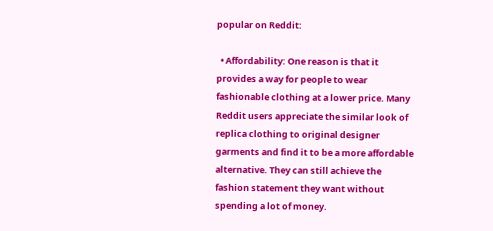popular on Reddit:

  • Affordability: One reason is that it provides a way for people to wear fashionable clothing at a lower price. Many Reddit users appreciate the similar look of replica clothing to original designer garments and find it to be a more affordable alternative. They can still achieve the fashion statement they want without spending a lot of money.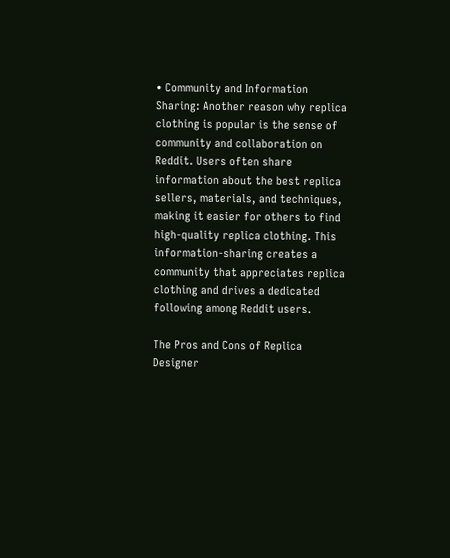• Community and Information Sharing: Another reason why replica clothing is popular is the sense of community and collaboration on Reddit. Users often share information about the best replica sellers, materials, and techniques, making it easier for others to find high-quality replica clothing. This information-sharing creates a community that appreciates replica clothing and drives a dedicated following among Reddit users.

The Pros and Cons of Replica Designer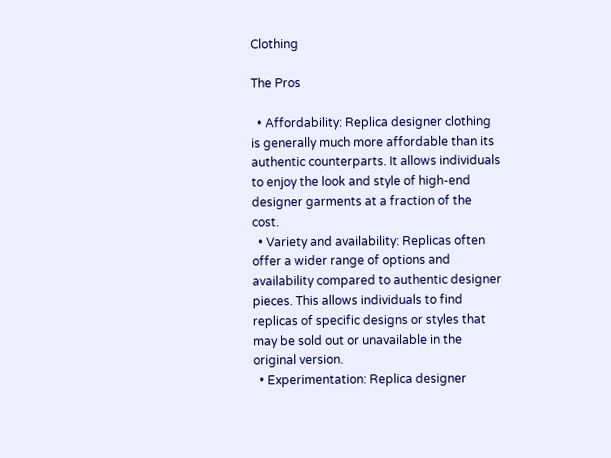Clothing

The Pros

  • Affordability: Replica designer clothing is generally much more affordable than its authentic counterparts. It allows individuals to enjoy the look and style of high-end designer garments at a fraction of the cost.
  • Variety and availability: Replicas often offer a wider range of options and availability compared to authentic designer pieces. This allows individuals to find replicas of specific designs or styles that may be sold out or unavailable in the original version.
  • Experimentation: Replica designer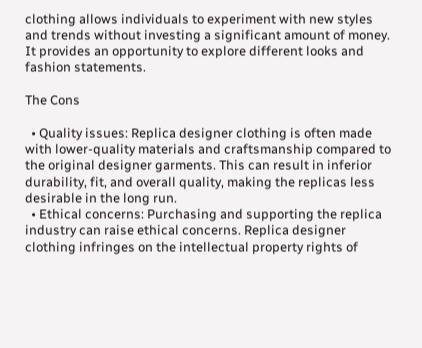clothing allows individuals to experiment with new styles and trends without investing a significant amount of money. It provides an opportunity to explore different looks and fashion statements.

The Cons

  • Quality issues: Replica designer clothing is often made with lower-quality materials and craftsmanship compared to the original designer garments. This can result in inferior durability, fit, and overall quality, making the replicas less desirable in the long run.
  • Ethical concerns: Purchasing and supporting the replica industry can raise ethical concerns. Replica designer clothing infringes on the intellectual property rights of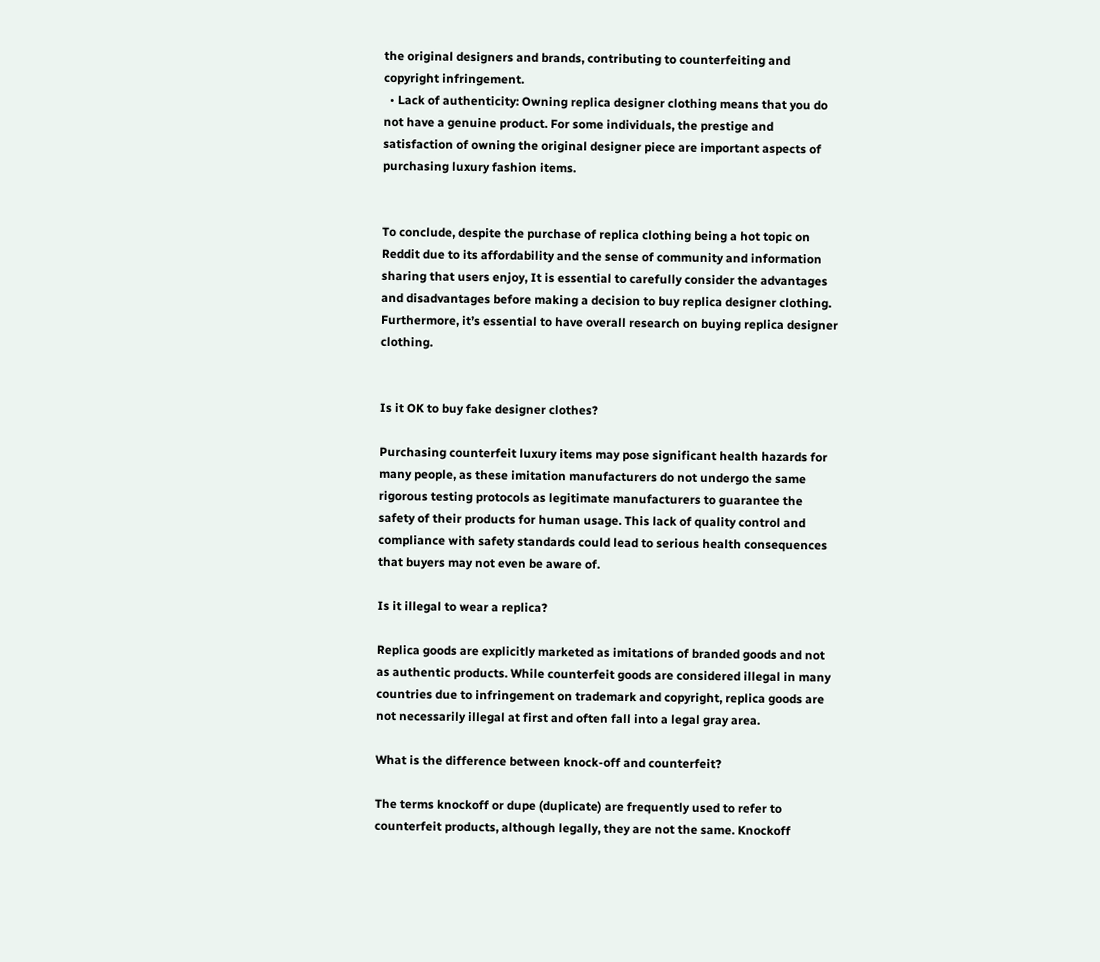the original designers and brands, contributing to counterfeiting and copyright infringement.
  • Lack of authenticity: Owning replica designer clothing means that you do not have a genuine product. For some individuals, the prestige and satisfaction of owning the original designer piece are important aspects of purchasing luxury fashion items.


To conclude, despite the purchase of replica clothing being a hot topic on Reddit due to its affordability and the sense of community and information sharing that users enjoy, It is essential to carefully consider the advantages and disadvantages before making a decision to buy replica designer clothing. Furthermore, it’s essential to have overall research on buying replica designer clothing.


Is it OK to buy fake designer clothes?

Purchasing counterfeit luxury items may pose significant health hazards for many people, as these imitation manufacturers do not undergo the same rigorous testing protocols as legitimate manufacturers to guarantee the safety of their products for human usage. This lack of quality control and compliance with safety standards could lead to serious health consequences that buyers may not even be aware of.

Is it illegal to wear a replica?

Replica goods are explicitly marketed as imitations of branded goods and not as authentic products. While counterfeit goods are considered illegal in many countries due to infringement on trademark and copyright, replica goods are not necessarily illegal at first and often fall into a legal gray area.

What is the difference between knock-off and counterfeit?

The terms knockoff or dupe (duplicate) are frequently used to refer to counterfeit products, although legally, they are not the same. Knockoff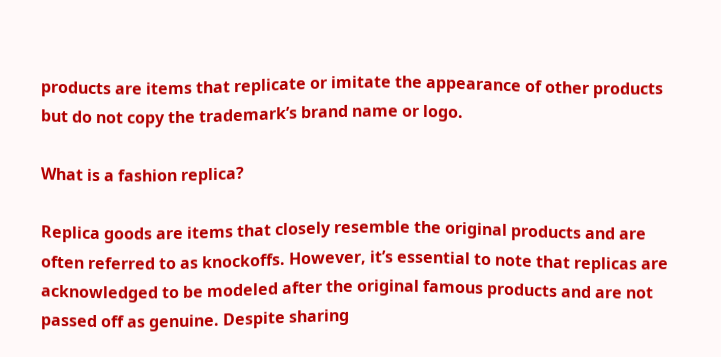products are items that replicate or imitate the appearance of other products but do not copy the trademark’s brand name or logo.

What is a fashion replica?

Replica goods are items that closely resemble the original products and are often referred to as knockoffs. However, it’s essential to note that replicas are acknowledged to be modeled after the original famous products and are not passed off as genuine. Despite sharing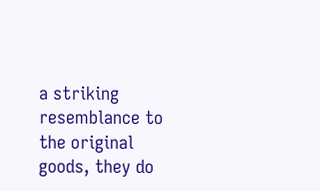a striking resemblance to the original goods, they do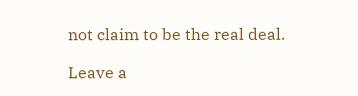not claim to be the real deal.

Leave a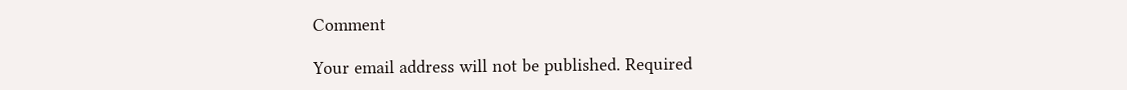Comment

Your email address will not be published. Required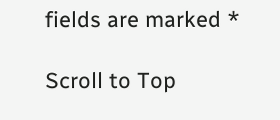fields are marked *

Scroll to Top